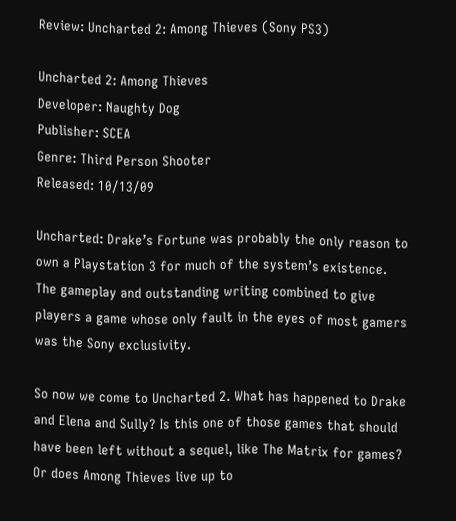Review: Uncharted 2: Among Thieves (Sony PS3)

Uncharted 2: Among Thieves
Developer: Naughty Dog
Publisher: SCEA
Genre: Third Person Shooter
Released: 10/13/09

Uncharted: Drake’s Fortune was probably the only reason to own a Playstation 3 for much of the system’s existence. The gameplay and outstanding writing combined to give players a game whose only fault in the eyes of most gamers was the Sony exclusivity.

So now we come to Uncharted 2. What has happened to Drake and Elena and Sully? Is this one of those games that should have been left without a sequel, like The Matrix for games? Or does Among Thieves live up to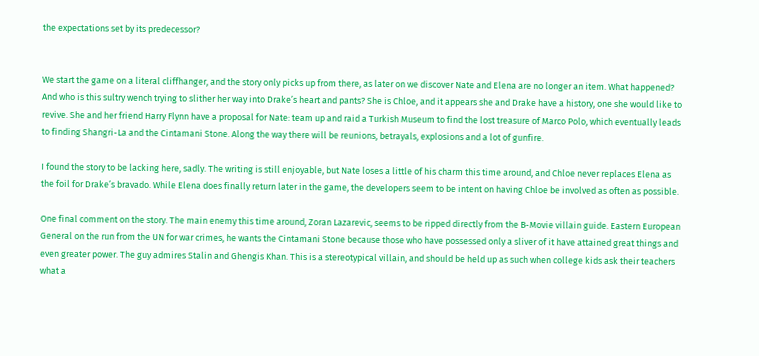the expectations set by its predecessor?


We start the game on a literal cliffhanger, and the story only picks up from there, as later on we discover Nate and Elena are no longer an item. What happened? And who is this sultry wench trying to slither her way into Drake’s heart and pants? She is Chloe, and it appears she and Drake have a history, one she would like to revive. She and her friend Harry Flynn have a proposal for Nate: team up and raid a Turkish Museum to find the lost treasure of Marco Polo, which eventually leads to finding Shangri-La and the Cintamani Stone. Along the way there will be reunions, betrayals, explosions and a lot of gunfire.

I found the story to be lacking here, sadly. The writing is still enjoyable, but Nate loses a little of his charm this time around, and Chloe never replaces Elena as the foil for Drake’s bravado. While Elena does finally return later in the game, the developers seem to be intent on having Chloe be involved as often as possible.

One final comment on the story. The main enemy this time around, Zoran Lazarevic, seems to be ripped directly from the B-Movie villain guide. Eastern European General on the run from the UN for war crimes, he wants the Cintamani Stone because those who have possessed only a sliver of it have attained great things and even greater power. The guy admires Stalin and Ghengis Khan. This is a stereotypical villain, and should be held up as such when college kids ask their teachers what a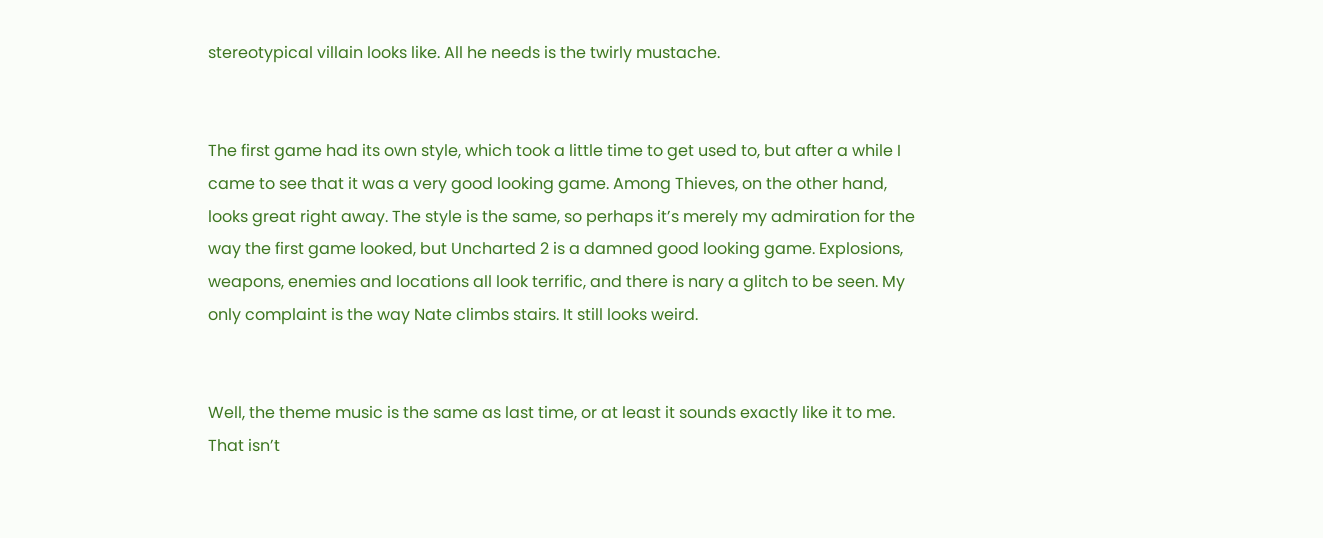stereotypical villain looks like. All he needs is the twirly mustache.


The first game had its own style, which took a little time to get used to, but after a while I came to see that it was a very good looking game. Among Thieves, on the other hand, looks great right away. The style is the same, so perhaps it’s merely my admiration for the way the first game looked, but Uncharted 2 is a damned good looking game. Explosions, weapons, enemies and locations all look terrific, and there is nary a glitch to be seen. My only complaint is the way Nate climbs stairs. It still looks weird.


Well, the theme music is the same as last time, or at least it sounds exactly like it to me. That isn’t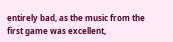entirely bad, as the music from the first game was excellent,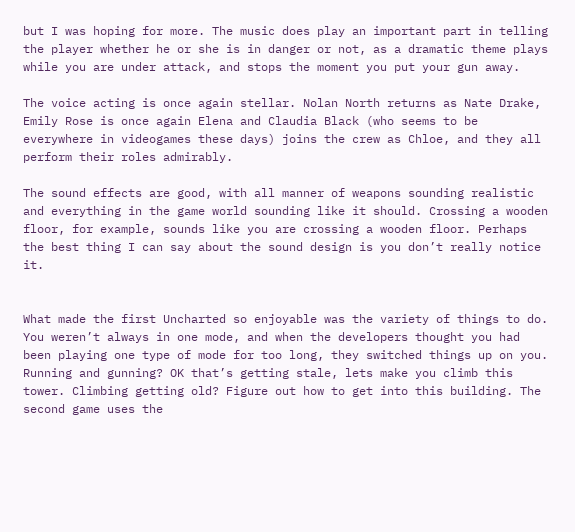but I was hoping for more. The music does play an important part in telling the player whether he or she is in danger or not, as a dramatic theme plays while you are under attack, and stops the moment you put your gun away.

The voice acting is once again stellar. Nolan North returns as Nate Drake, Emily Rose is once again Elena and Claudia Black (who seems to be everywhere in videogames these days) joins the crew as Chloe, and they all perform their roles admirably.

The sound effects are good, with all manner of weapons sounding realistic and everything in the game world sounding like it should. Crossing a wooden floor, for example, sounds like you are crossing a wooden floor. Perhaps the best thing I can say about the sound design is you don’t really notice it.


What made the first Uncharted so enjoyable was the variety of things to do. You weren’t always in one mode, and when the developers thought you had been playing one type of mode for too long, they switched things up on you. Running and gunning? OK that’s getting stale, lets make you climb this tower. Climbing getting old? Figure out how to get into this building. The second game uses the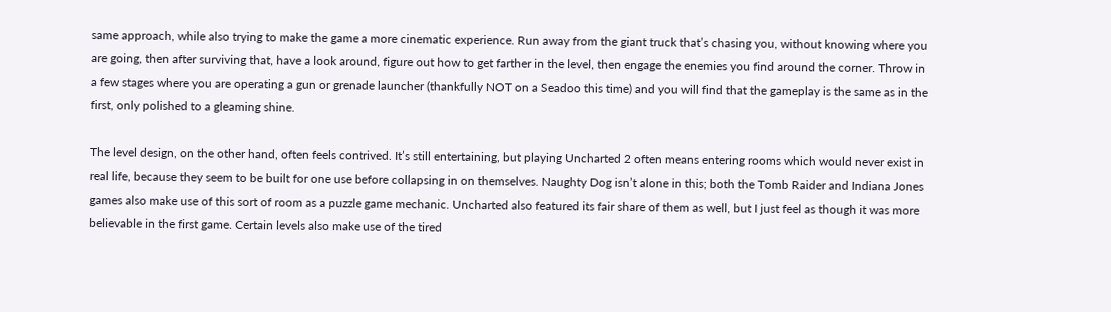same approach, while also trying to make the game a more cinematic experience. Run away from the giant truck that’s chasing you, without knowing where you are going, then after surviving that, have a look around, figure out how to get farther in the level, then engage the enemies you find around the corner. Throw in a few stages where you are operating a gun or grenade launcher (thankfully NOT on a Seadoo this time) and you will find that the gameplay is the same as in the first, only polished to a gleaming shine.

The level design, on the other hand, often feels contrived. It’s still entertaining, but playing Uncharted 2 often means entering rooms which would never exist in real life, because they seem to be built for one use before collapsing in on themselves. Naughty Dog isn’t alone in this; both the Tomb Raider and Indiana Jones games also make use of this sort of room as a puzzle game mechanic. Uncharted also featured its fair share of them as well, but I just feel as though it was more believable in the first game. Certain levels also make use of the tired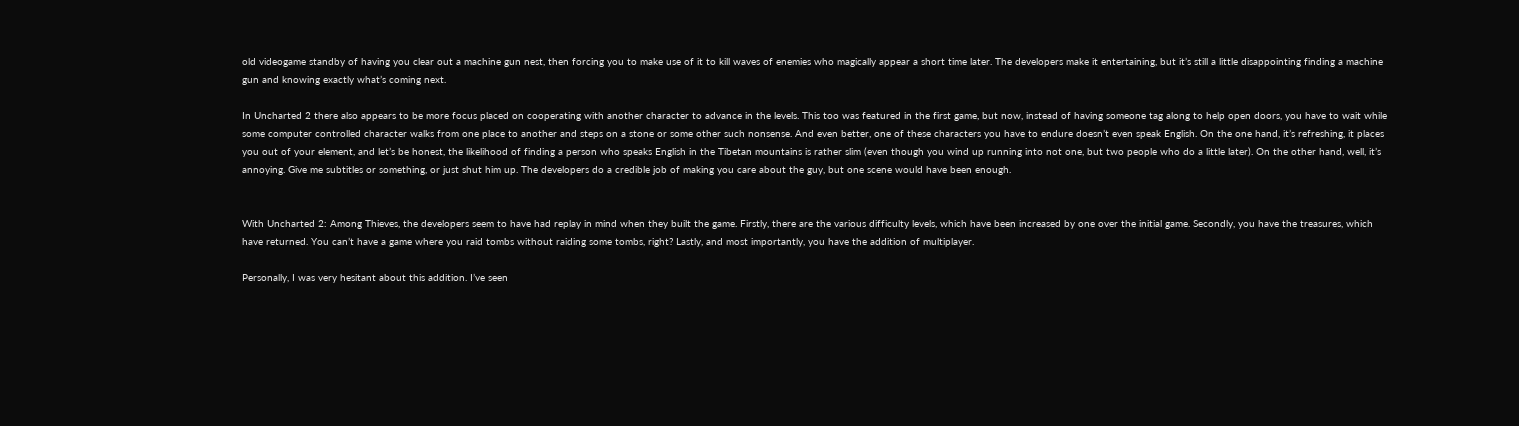old videogame standby of having you clear out a machine gun nest, then forcing you to make use of it to kill waves of enemies who magically appear a short time later. The developers make it entertaining, but it’s still a little disappointing finding a machine gun and knowing exactly what’s coming next.

In Uncharted 2 there also appears to be more focus placed on cooperating with another character to advance in the levels. This too was featured in the first game, but now, instead of having someone tag along to help open doors, you have to wait while some computer controlled character walks from one place to another and steps on a stone or some other such nonsense. And even better, one of these characters you have to endure doesn’t even speak English. On the one hand, it’s refreshing, it places you out of your element, and let’s be honest, the likelihood of finding a person who speaks English in the Tibetan mountains is rather slim (even though you wind up running into not one, but two people who do a little later). On the other hand, well, it’s annoying. Give me subtitles or something, or just shut him up. The developers do a credible job of making you care about the guy, but one scene would have been enough.


With Uncharted 2: Among Thieves, the developers seem to have had replay in mind when they built the game. Firstly, there are the various difficulty levels, which have been increased by one over the initial game. Secondly, you have the treasures, which have returned. You can’t have a game where you raid tombs without raiding some tombs, right? Lastly, and most importantly, you have the addition of multiplayer.

Personally, I was very hesitant about this addition. I’ve seen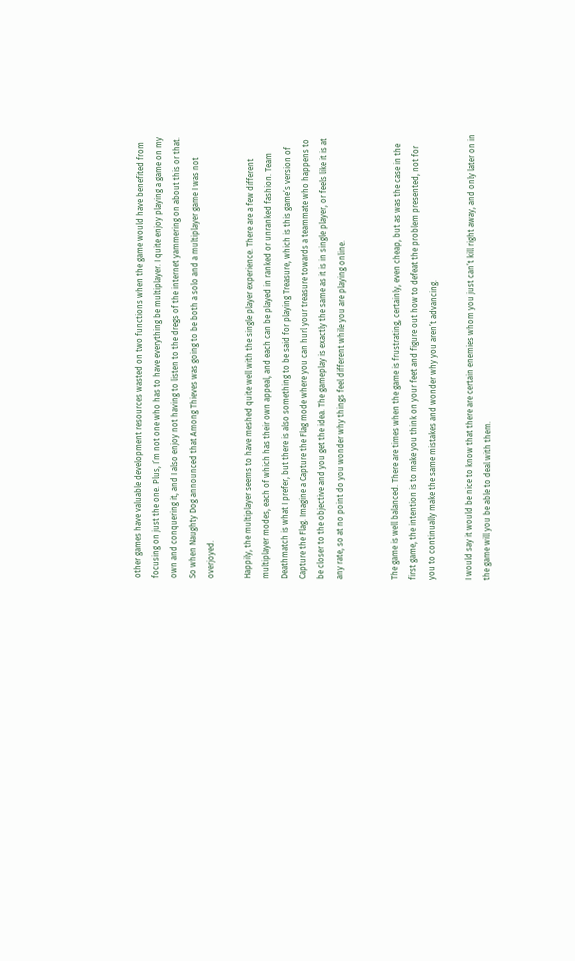other games have valuable development resources wasted on two functions when the game would have benefited from focusing on just the one. Plus, I’m not one who has to have everything be multiplayer. I quite enjoy playing a game on my own and conquering it, and I also enjoy not having to listen to the dregs of the internet yammering on about this or that. So when Naughty Dog announced that Among Thieves was going to be both a solo and a multiplayer game I was not overjoyed.

Happily, the multiplayer seems to have meshed quite well with the single player experience. There are a few different multiplayer modes, each of which has their own appeal, and each can be played in ranked or unranked fashion. Team Deathmatch is what I prefer, but there is also something to be said for playing Treasure, which is this game’s version of Capture the Flag. Imagine a Capture the Flag mode where you can hurl your treasure towards a teammate who happens to be closer to the objective and you get the idea. The gameplay is exactly the same as it is in single player, or feels like it is at any rate, so at no point do you wonder why things feel different while you are playing online.


The game is well balanced. There are times when the game is frustrating, certainly, even cheap, but as was the case in the first game, the intention is to make you think on your feet and figure out how to defeat the problem presented, not for you to continually make the same mistakes and wonder why you aren’t advancing.

I would say it would be nice to know that there are certain enemies whom you just can’t kill right away, and only later on in the game will you be able to deal with them.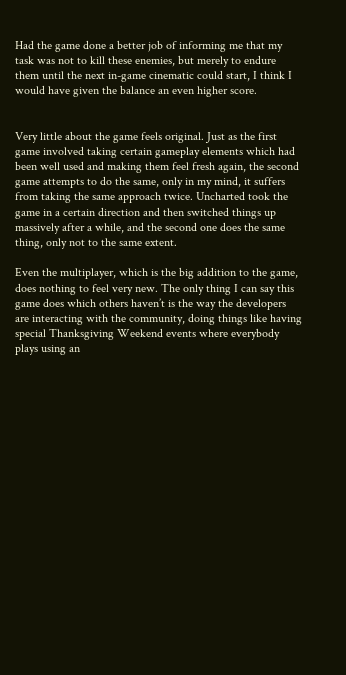Had the game done a better job of informing me that my task was not to kill these enemies, but merely to endure them until the next in-game cinematic could start, I think I would have given the balance an even higher score.


Very little about the game feels original. Just as the first game involved taking certain gameplay elements which had been well used and making them feel fresh again, the second game attempts to do the same, only in my mind, it suffers from taking the same approach twice. Uncharted took the game in a certain direction and then switched things up massively after a while, and the second one does the same thing, only not to the same extent.

Even the multiplayer, which is the big addition to the game, does nothing to feel very new. The only thing I can say this game does which others haven’t is the way the developers are interacting with the community, doing things like having special Thanksgiving Weekend events where everybody plays using an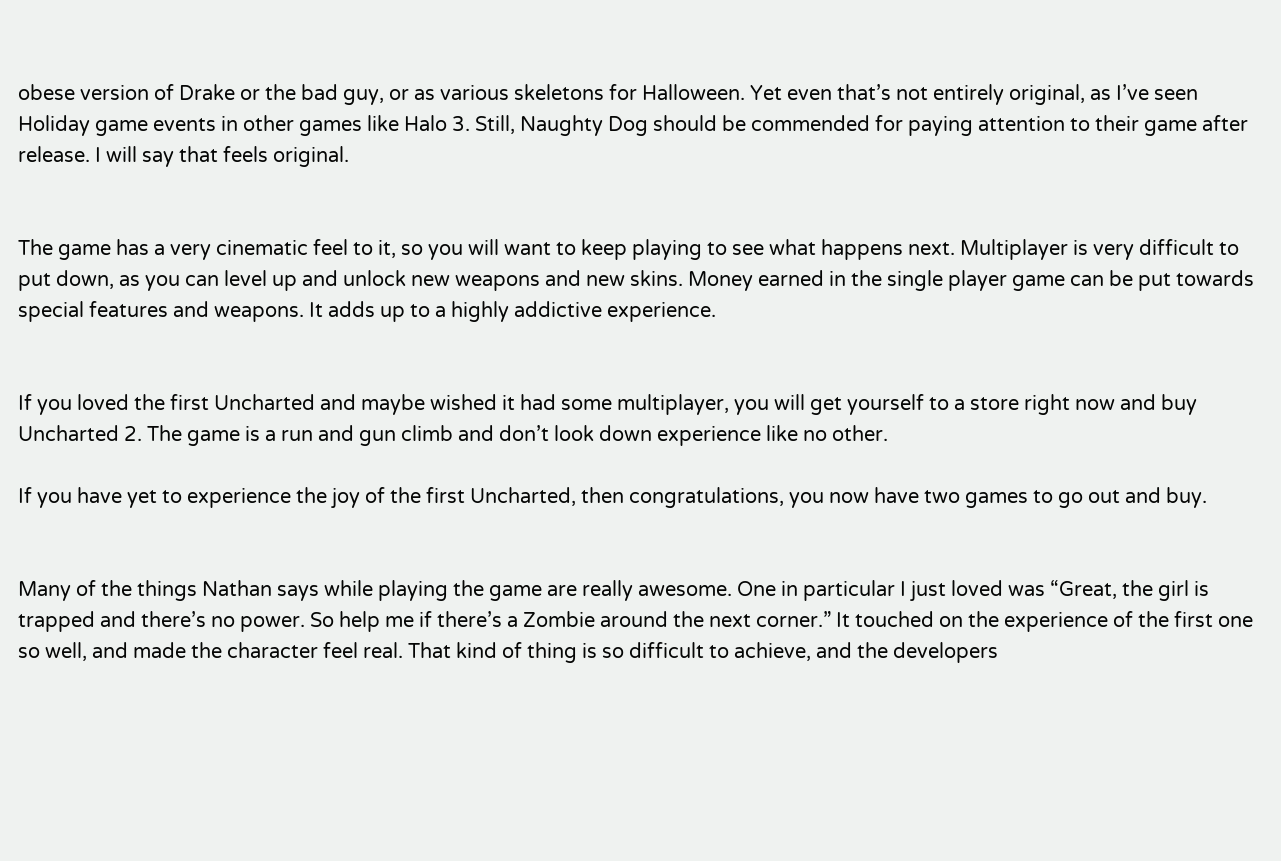obese version of Drake or the bad guy, or as various skeletons for Halloween. Yet even that’s not entirely original, as I’ve seen Holiday game events in other games like Halo 3. Still, Naughty Dog should be commended for paying attention to their game after release. I will say that feels original.


The game has a very cinematic feel to it, so you will want to keep playing to see what happens next. Multiplayer is very difficult to put down, as you can level up and unlock new weapons and new skins. Money earned in the single player game can be put towards special features and weapons. It adds up to a highly addictive experience.


If you loved the first Uncharted and maybe wished it had some multiplayer, you will get yourself to a store right now and buy Uncharted 2. The game is a run and gun climb and don’t look down experience like no other.

If you have yet to experience the joy of the first Uncharted, then congratulations, you now have two games to go out and buy.


Many of the things Nathan says while playing the game are really awesome. One in particular I just loved was “Great, the girl is trapped and there’s no power. So help me if there’s a Zombie around the next corner.” It touched on the experience of the first one so well, and made the character feel real. That kind of thing is so difficult to achieve, and the developers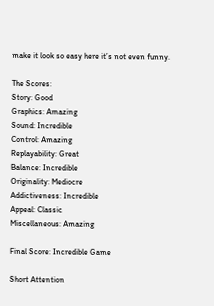make it look so easy here it’s not even funny.

The Scores:
Story: Good
Graphics: Amazing
Sound: Incredible
Control: Amazing
Replayability: Great
Balance: Incredible
Originality: Mediocre
Addictiveness: Incredible
Appeal: Classic
Miscellaneous: Amazing

Final Score: Incredible Game

Short Attention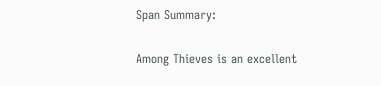Span Summary:

Among Thieves is an excellent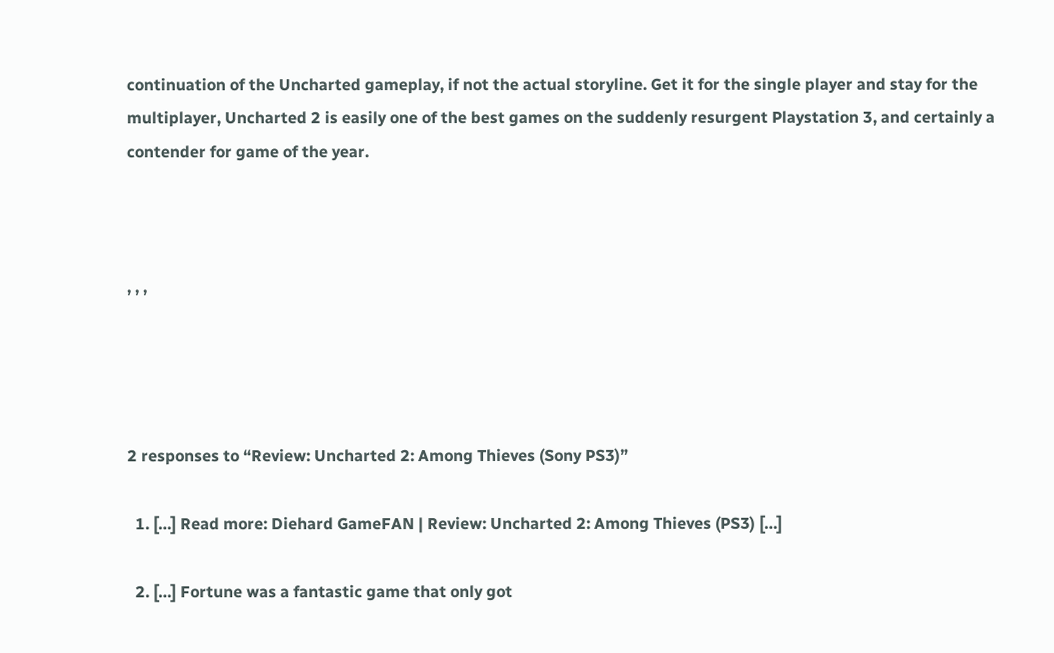continuation of the Uncharted gameplay, if not the actual storyline. Get it for the single player and stay for the multiplayer, Uncharted 2 is easily one of the best games on the suddenly resurgent Playstation 3, and certainly a contender for game of the year.



, , ,




2 responses to “Review: Uncharted 2: Among Thieves (Sony PS3)”

  1. […] Read more: Diehard GameFAN | Review: Uncharted 2: Among Thieves (PS3) […]

  2. […] Fortune was a fantastic game that only got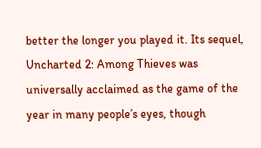better the longer you played it. Its sequel, Uncharted 2: Among Thieves was universally acclaimed as the game of the year in many people’s eyes, though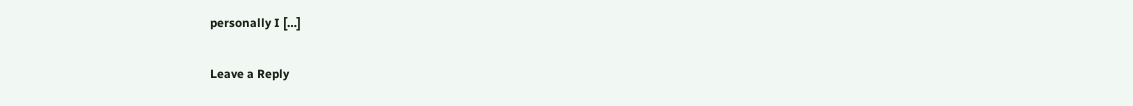personally I […]

Leave a Reply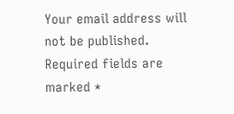Your email address will not be published. Required fields are marked *